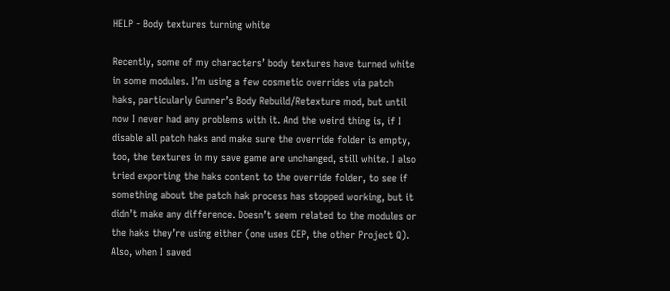HELP - Body textures turning white

Recently, some of my characters’ body textures have turned white in some modules. I’m using a few cosmetic overrides via patch haks, particularly Gunner’s Body Rebuild/Retexture mod, but until now I never had any problems with it. And the weird thing is, if I disable all patch haks and make sure the override folder is empty, too, the textures in my save game are unchanged, still white. I also tried exporting the haks content to the override folder, to see if something about the patch hak process has stopped working, but it didn’t make any difference. Doesn’t seem related to the modules or the haks they’re using either (one uses CEP, the other Project Q). Also, when I saved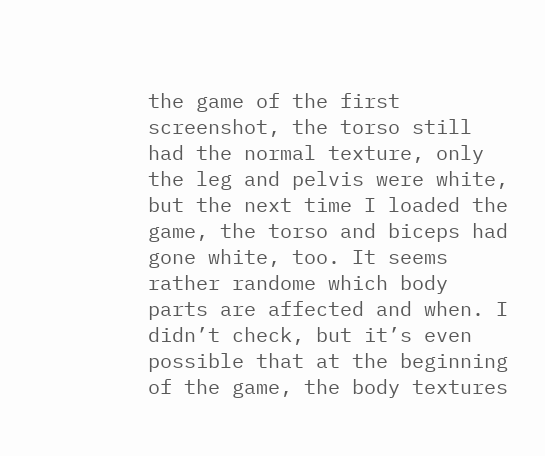the game of the first screenshot, the torso still had the normal texture, only the leg and pelvis were white, but the next time I loaded the game, the torso and biceps had gone white, too. It seems rather randome which body parts are affected and when. I didn’t check, but it’s even possible that at the beginning of the game, the body textures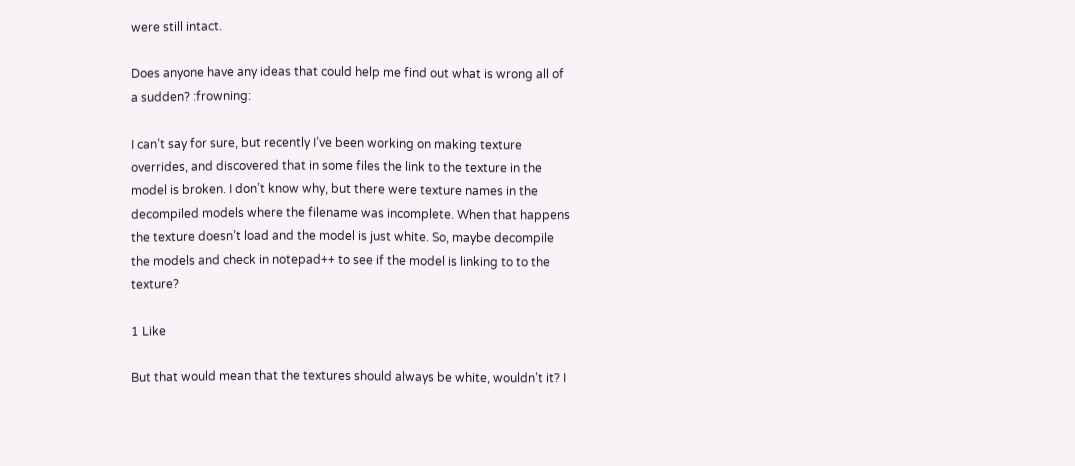were still intact.

Does anyone have any ideas that could help me find out what is wrong all of a sudden? :frowning:

I can’t say for sure, but recently I’ve been working on making texture overrides, and discovered that in some files the link to the texture in the model is broken. I don’t know why, but there were texture names in the decompiled models where the filename was incomplete. When that happens the texture doesn’t load and the model is just white. So, maybe decompile the models and check in notepad++ to see if the model is linking to to the texture?

1 Like

But that would mean that the textures should always be white, wouldn’t it? I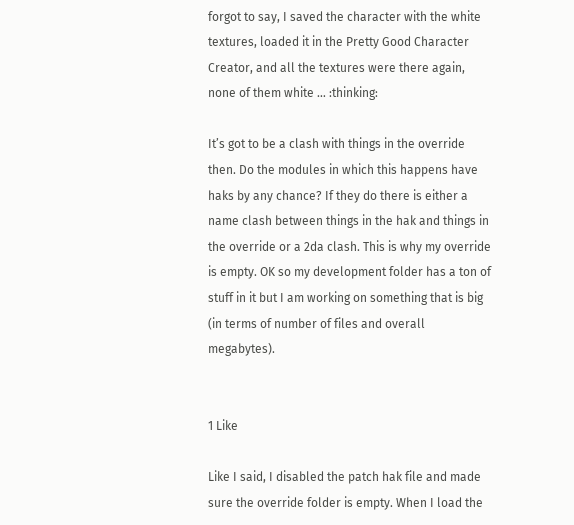forgot to say, I saved the character with the white textures, loaded it in the Pretty Good Character Creator, and all the textures were there again, none of them white … :thinking:

It’s got to be a clash with things in the override then. Do the modules in which this happens have haks by any chance? If they do there is either a name clash between things in the hak and things in the override or a 2da clash. This is why my override is empty. OK so my development folder has a ton of stuff in it but I am working on something that is big (in terms of number of files and overall megabytes).


1 Like

Like I said, I disabled the patch hak file and made sure the override folder is empty. When I load the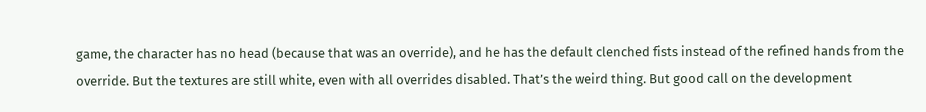game, the character has no head (because that was an override), and he has the default clenched fists instead of the refined hands from the override. But the textures are still white, even with all overrides disabled. That’s the weird thing. But good call on the development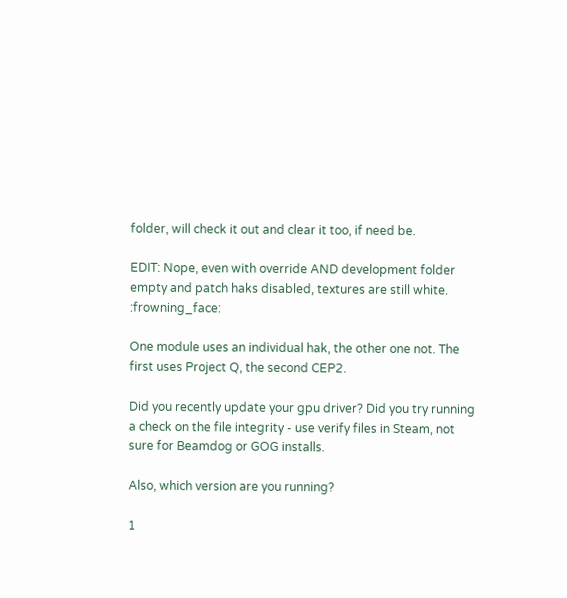folder, will check it out and clear it too, if need be.

EDIT: Nope, even with override AND development folder empty and patch haks disabled, textures are still white. :frowning_face:

One module uses an individual hak, the other one not. The first uses Project Q, the second CEP2.

Did you recently update your gpu driver? Did you try running a check on the file integrity - use verify files in Steam, not sure for Beamdog or GOG installs.

Also, which version are you running?

1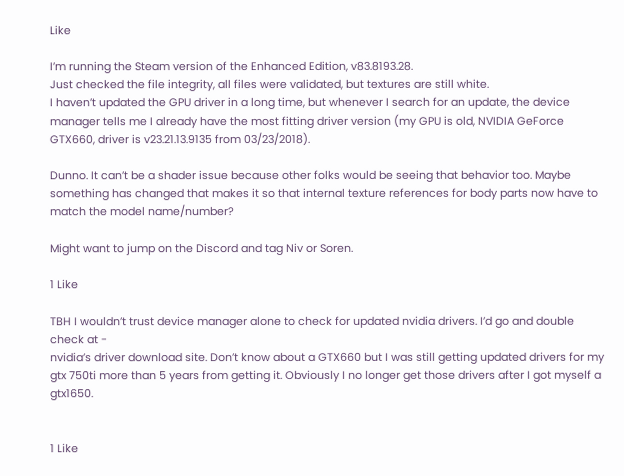Like

I’m running the Steam version of the Enhanced Edition, v83.8193.28.
Just checked the file integrity, all files were validated, but textures are still white.
I haven’t updated the GPU driver in a long time, but whenever I search for an update, the device manager tells me I already have the most fitting driver version (my GPU is old, NVIDIA GeForce GTX660, driver is v23.21.13.9135 from 03/23/2018).

Dunno. It can’t be a shader issue because other folks would be seeing that behavior too. Maybe something has changed that makes it so that internal texture references for body parts now have to match the model name/number?

Might want to jump on the Discord and tag Niv or Soren.

1 Like

TBH I wouldn’t trust device manager alone to check for updated nvidia drivers. I’d go and double check at -
nvidia’s driver download site. Don’t know about a GTX660 but I was still getting updated drivers for my gtx 750ti more than 5 years from getting it. Obviously I no longer get those drivers after I got myself a gtx1650.


1 Like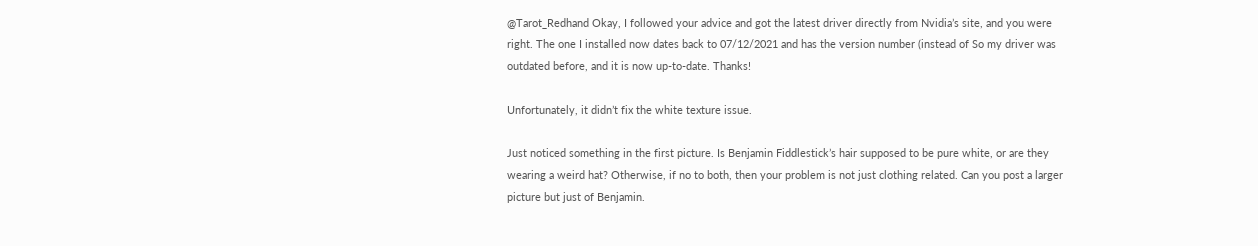@Tarot_Redhand Okay, I followed your advice and got the latest driver directly from Nvidia’s site, and you were right. The one I installed now dates back to 07/12/2021 and has the version number (instead of So my driver was outdated before, and it is now up-to-date. Thanks!

Unfortunately, it didn’t fix the white texture issue.

Just noticed something in the first picture. Is Benjamin Fiddlestick’s hair supposed to be pure white, or are they wearing a weird hat? Otherwise, if no to both, then your problem is not just clothing related. Can you post a larger picture but just of Benjamin.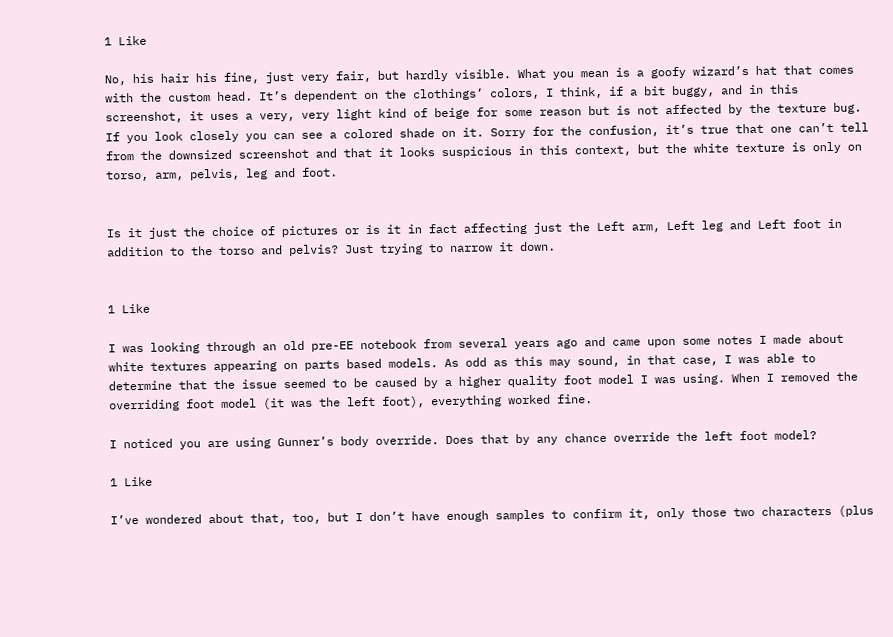1 Like

No, his hair his fine, just very fair, but hardly visible. What you mean is a goofy wizard’s hat that comes with the custom head. It’s dependent on the clothings’ colors, I think, if a bit buggy, and in this screenshot, it uses a very, very light kind of beige for some reason but is not affected by the texture bug. If you look closely you can see a colored shade on it. Sorry for the confusion, it’s true that one can’t tell from the downsized screenshot and that it looks suspicious in this context, but the white texture is only on torso, arm, pelvis, leg and foot.


Is it just the choice of pictures or is it in fact affecting just the Left arm, Left leg and Left foot in addition to the torso and pelvis? Just trying to narrow it down.


1 Like

I was looking through an old pre-EE notebook from several years ago and came upon some notes I made about white textures appearing on parts based models. As odd as this may sound, in that case, I was able to determine that the issue seemed to be caused by a higher quality foot model I was using. When I removed the overriding foot model (it was the left foot), everything worked fine.

I noticed you are using Gunner’s body override. Does that by any chance override the left foot model?

1 Like

I’ve wondered about that, too, but I don’t have enough samples to confirm it, only those two characters (plus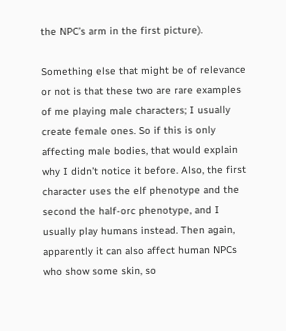the NPC’s arm in the first picture).

Something else that might be of relevance or not is that these two are rare examples of me playing male characters; I usually create female ones. So if this is only affecting male bodies, that would explain why I didn’t notice it before. Also, the first character uses the elf phenotype and the second the half-orc phenotype, and I usually play humans instead. Then again, apparently it can also affect human NPCs who show some skin, so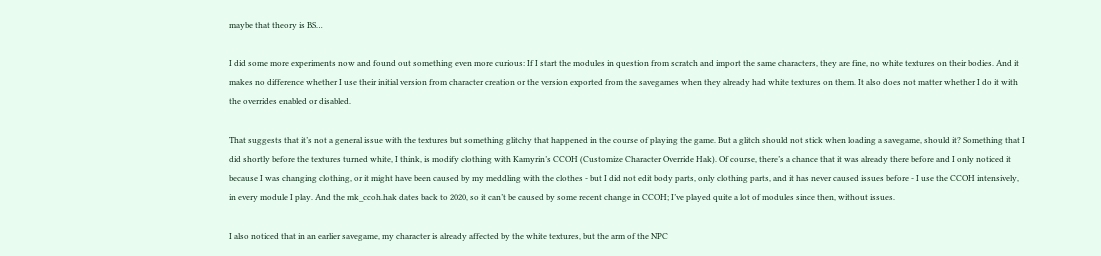maybe that theory is BS…

I did some more experiments now and found out something even more curious: If I start the modules in question from scratch and import the same characters, they are fine, no white textures on their bodies. And it makes no difference whether I use their initial version from character creation or the version exported from the savegames when they already had white textures on them. It also does not matter whether I do it with the overrides enabled or disabled.

That suggests that it’s not a general issue with the textures but something glitchy that happened in the course of playing the game. But a glitch should not stick when loading a savegame, should it? Something that I did shortly before the textures turned white, I think, is modify clothing with Kamyrin’s CCOH (Customize Character Override Hak). Of course, there’s a chance that it was already there before and I only noticed it because I was changing clothing, or it might have been caused by my meddling with the clothes - but I did not edit body parts, only clothing parts, and it has never caused issues before - I use the CCOH intensively, in every module I play. And the mk_ccoh.hak dates back to 2020, so it can’t be caused by some recent change in CCOH; I’ve played quite a lot of modules since then, without issues.

I also noticed that in an earlier savegame, my character is already affected by the white textures, but the arm of the NPC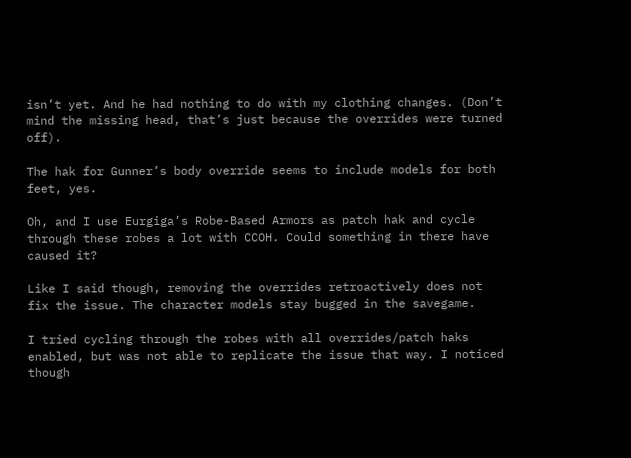isn’t yet. And he had nothing to do with my clothing changes. (Don’t mind the missing head, that’s just because the overrides were turned off).

The hak for Gunner’s body override seems to include models for both feet, yes.

Oh, and I use Eurgiga’s Robe-Based Armors as patch hak and cycle through these robes a lot with CCOH. Could something in there have caused it?

Like I said though, removing the overrides retroactively does not fix the issue. The character models stay bugged in the savegame.

I tried cycling through the robes with all overrides/patch haks enabled, but was not able to replicate the issue that way. I noticed though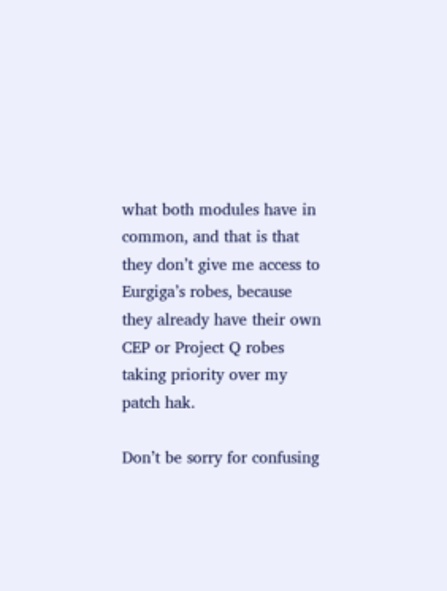what both modules have in common, and that is that they don’t give me access to Eurgiga’s robes, because they already have their own CEP or Project Q robes taking priority over my patch hak.

Don’t be sorry for confusing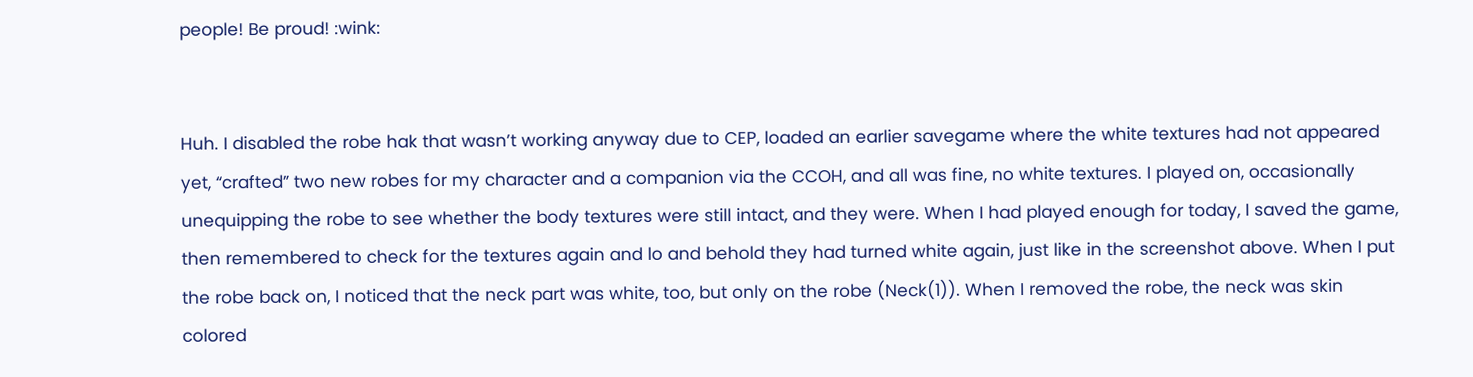people! Be proud! :wink:


Huh. I disabled the robe hak that wasn’t working anyway due to CEP, loaded an earlier savegame where the white textures had not appeared yet, “crafted” two new robes for my character and a companion via the CCOH, and all was fine, no white textures. I played on, occasionally unequipping the robe to see whether the body textures were still intact, and they were. When I had played enough for today, I saved the game, then remembered to check for the textures again and lo and behold they had turned white again, just like in the screenshot above. When I put the robe back on, I noticed that the neck part was white, too, but only on the robe (Neck(1)). When I removed the robe, the neck was skin colored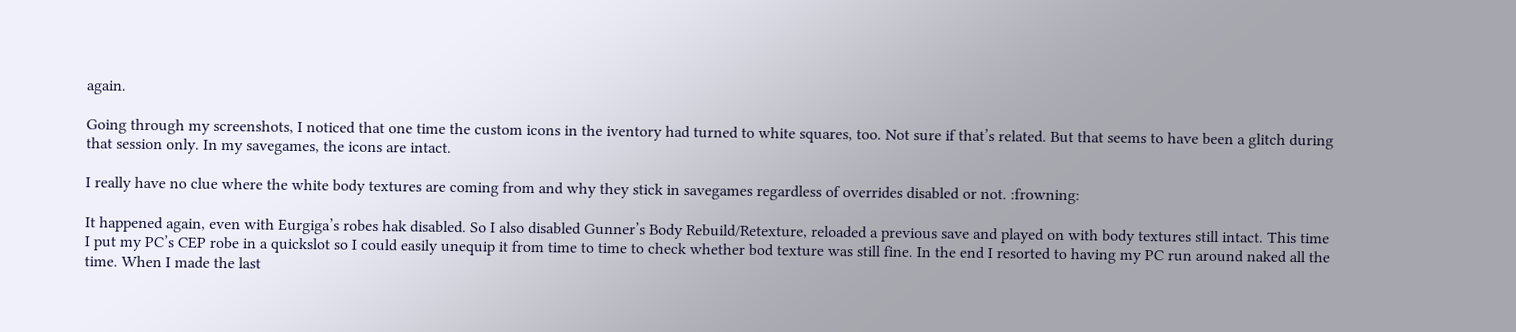again.

Going through my screenshots, I noticed that one time the custom icons in the iventory had turned to white squares, too. Not sure if that’s related. But that seems to have been a glitch during that session only. In my savegames, the icons are intact.

I really have no clue where the white body textures are coming from and why they stick in savegames regardless of overrides disabled or not. :frowning:

It happened again, even with Eurgiga’s robes hak disabled. So I also disabled Gunner’s Body Rebuild/Retexture, reloaded a previous save and played on with body textures still intact. This time I put my PC’s CEP robe in a quickslot so I could easily unequip it from time to time to check whether bod texture was still fine. In the end I resorted to having my PC run around naked all the time. When I made the last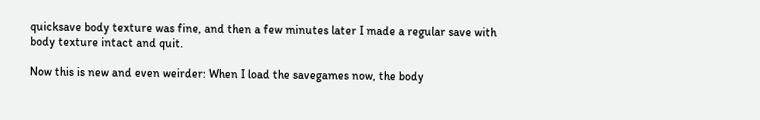quicksave body texture was fine, and then a few minutes later I made a regular save with body texture intact and quit.

Now this is new and even weirder: When I load the savegames now, the body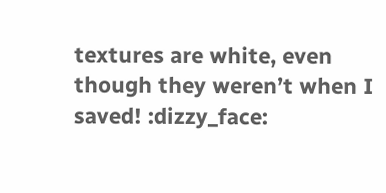textures are white, even though they weren’t when I saved! :dizzy_face: